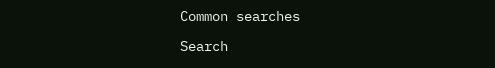Common searches

Search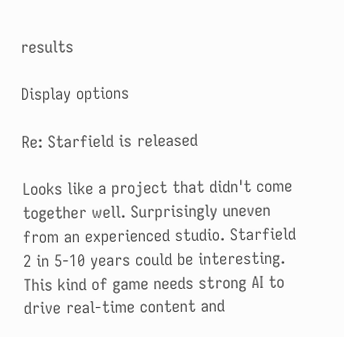results

Display options

Re: Starfield is released

Looks like a project that didn't come together well. Surprisingly uneven from an experienced studio. Starfield 2 in 5-10 years could be interesting. This kind of game needs strong AI to drive real-time content and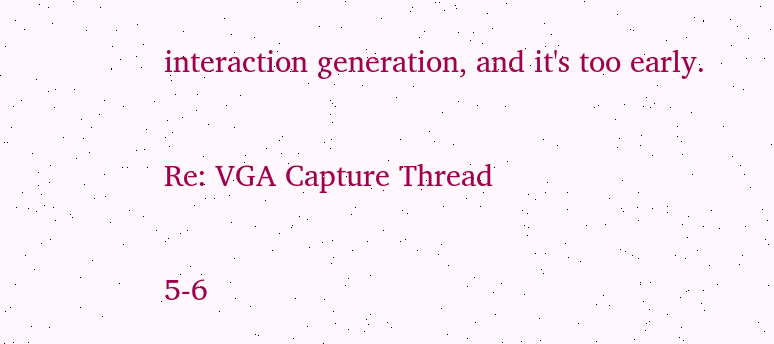interaction generation, and it's too early.

Re: VGA Capture Thread

5-6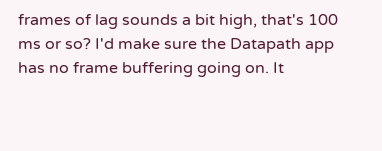frames of lag sounds a bit high, that's 100 ms or so? I'd make sure the Datapath app has no frame buffering going on. It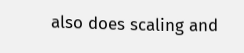also does scaling and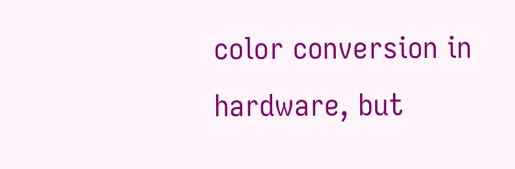color conversion in hardware, but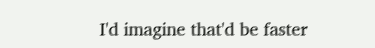I'd imagine that'd be faster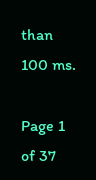than 100 ms.

Page 1 of 37